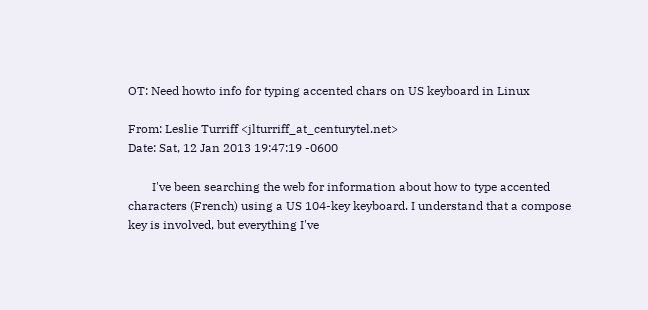OT: Need howto info for typing accented chars on US keyboard in Linux

From: Leslie Turriff <jlturriff_at_centurytel.net>
Date: Sat, 12 Jan 2013 19:47:19 -0600

        I've been searching the web for information about how to type accented
characters (French) using a US 104-key keyboard. I understand that a compose
key is involved, but everything I've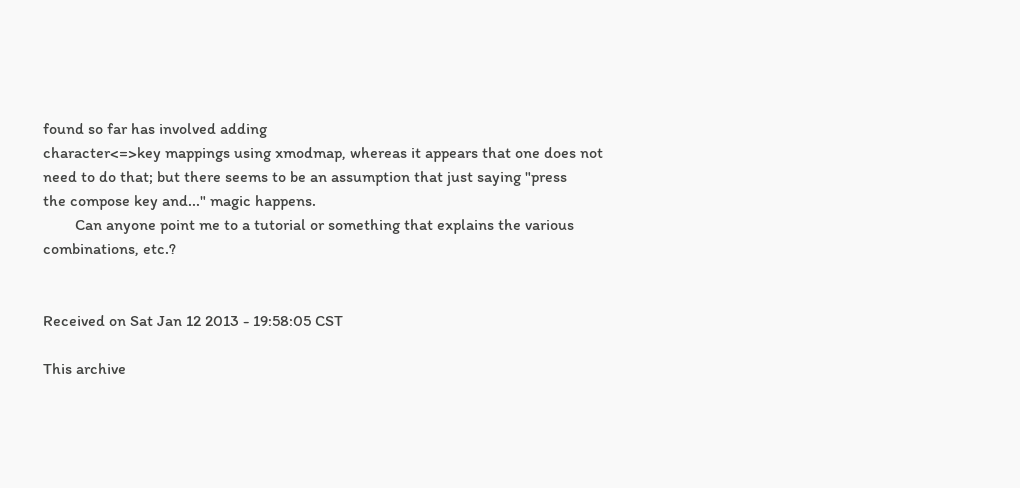found so far has involved adding
character<=>key mappings using xmodmap, whereas it appears that one does not
need to do that; but there seems to be an assumption that just saying "press
the compose key and..." magic happens.
        Can anyone point me to a tutorial or something that explains the various
combinations, etc.?


Received on Sat Jan 12 2013 - 19:58:05 CST

This archive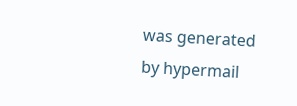was generated by hypermail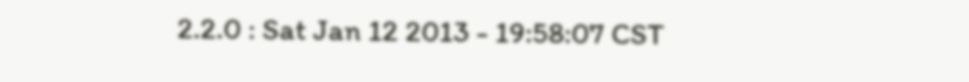2.2.0 : Sat Jan 12 2013 - 19:58:07 CST